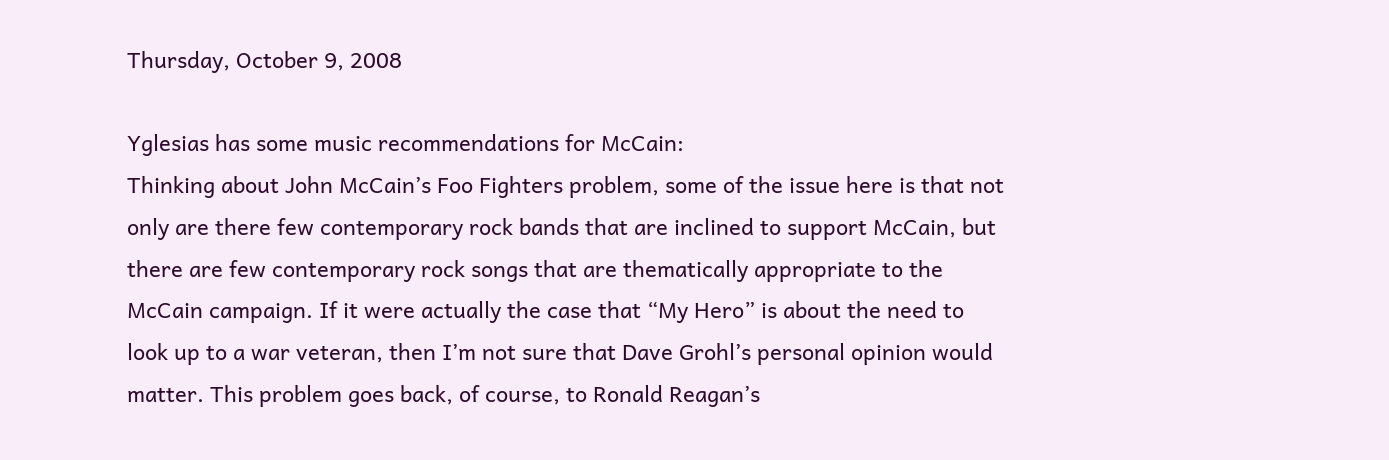Thursday, October 9, 2008

Yglesias has some music recommendations for McCain:
Thinking about John McCain’s Foo Fighters problem, some of the issue here is that not only are there few contemporary rock bands that are inclined to support McCain, but there are few contemporary rock songs that are thematically appropriate to the McCain campaign. If it were actually the case that “My Hero” is about the need to look up to a war veteran, then I’m not sure that Dave Grohl’s personal opinion would matter. This problem goes back, of course, to Ronald Reagan’s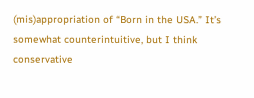(mis)appropriation of “Born in the USA.” It’s somewhat counterintuitive, but I think conservative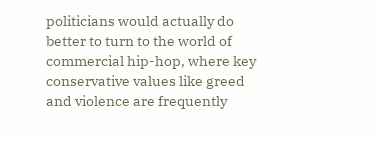politicians would actually do better to turn to the world of commercial hip-hop, where key conservative values like greed and violence are frequently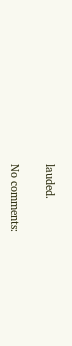lauded.

No comments: